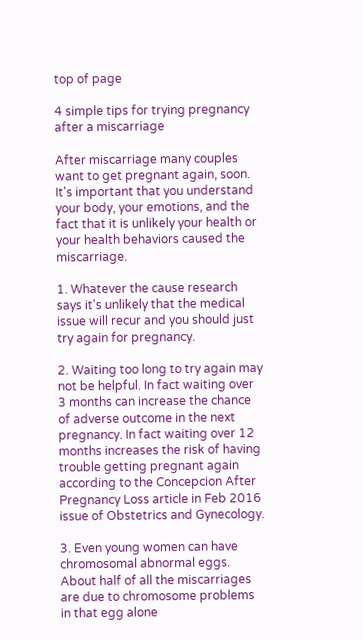top of page

4 simple tips for trying pregnancy after a miscarriage

After miscarriage many couples want to get pregnant again, soon. It's important that you understand your body, your emotions, and the fact that it is unlikely your health or your health behaviors caused the miscarriage.

1. Whatever the cause research says it's unlikely that the medical issue will recur and you should just try again for pregnancy.

2. Waiting too long to try again may not be helpful. In fact waiting over 3 months can increase the chance of adverse outcome in the next pregnancy. In fact waiting over 12 months increases the risk of having trouble getting pregnant again according to the Concepcion After Pregnancy Loss article in Feb 2016 issue of Obstetrics and Gynecology.

3. Even young women can have chromosomal abnormal eggs. About half of all the miscarriages are due to chromosome problems in that egg alone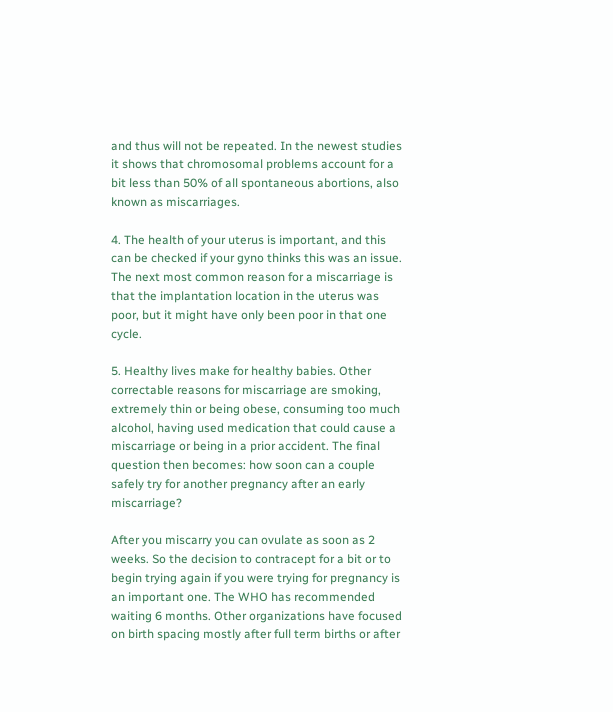and thus will not be repeated. In the newest studies it shows that chromosomal problems account for a bit less than 50% of all spontaneous abortions, also known as miscarriages.

4. The health of your uterus is important, and this can be checked if your gyno thinks this was an issue. The next most common reason for a miscarriage is that the implantation location in the uterus was poor, but it might have only been poor in that one cycle.

5. Healthy lives make for healthy babies. Other correctable reasons for miscarriage are smoking, extremely thin or being obese, consuming too much alcohol, having used medication that could cause a miscarriage or being in a prior accident. The final question then becomes: how soon can a couple safely try for another pregnancy after an early miscarriage?

After you miscarry you can ovulate as soon as 2 weeks. So the decision to contracept for a bit or to begin trying again if you were trying for pregnancy is an important one. The WHO has recommended waiting 6 months. Other organizations have focused on birth spacing mostly after full term births or after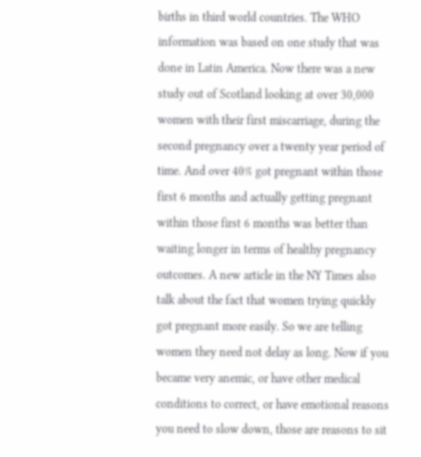births in third world countries. The WHO information was based on one study that was done in Latin America. Now there was a new study out of Scotland looking at over 30,000 women with their first miscarriage, during the second pregnancy over a twenty year period of time. And over 40% got pregnant within those first 6 months and actually getting pregnant within those first 6 months was better than waiting longer in terms of healthy pregnancy outcomes. A new article in the NY Times also talk about the fact that women trying quickly got pregnant more easily. So we are telling women they need not delay as long. Now if you became very anemic, or have other medical conditions to correct, or have emotional reasons you need to slow down, those are reasons to sit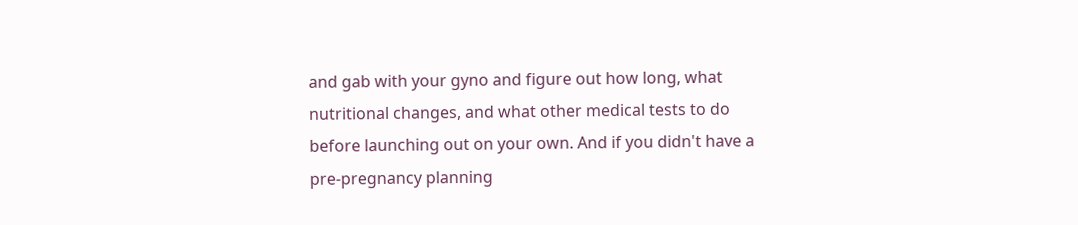and gab with your gyno and figure out how long, what nutritional changes, and what other medical tests to do before launching out on your own. And if you didn't have a pre-pregnancy planning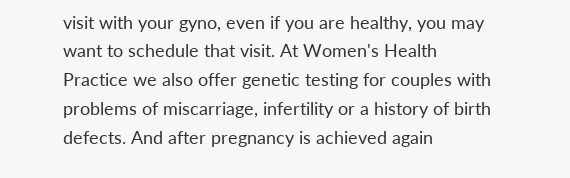visit with your gyno, even if you are healthy, you may want to schedule that visit. At Women's Health Practice we also offer genetic testing for couples with problems of miscarriage, infertility or a history of birth defects. And after pregnancy is achieved again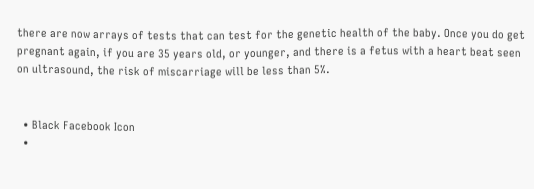there are now arrays of tests that can test for the genetic health of the baby. Once you do get pregnant again, if you are 35 years old, or younger, and there is a fetus with a heart beat seen on ultrasound, the risk of miscarriage will be less than 5%.


  • Black Facebook Icon
  •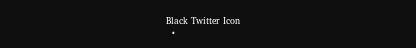Black Twitter Icon
  •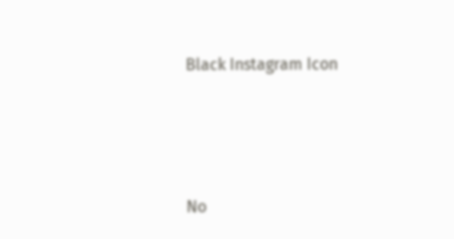Black Instagram Icon




No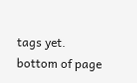tags yet.
bottom of page